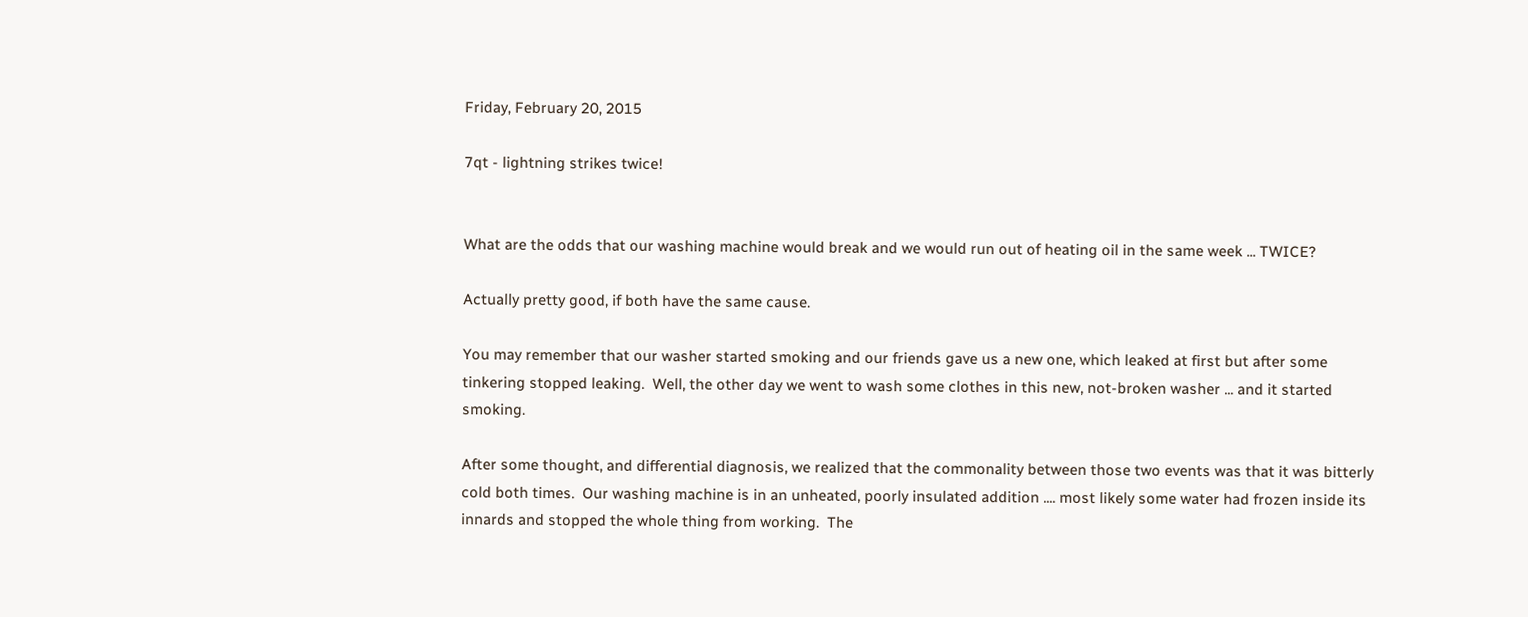Friday, February 20, 2015

7qt - lightning strikes twice!


What are the odds that our washing machine would break and we would run out of heating oil in the same week ... TWICE?

Actually pretty good, if both have the same cause.

You may remember that our washer started smoking and our friends gave us a new one, which leaked at first but after some tinkering stopped leaking.  Well, the other day we went to wash some clothes in this new, not-broken washer ... and it started smoking.

After some thought, and differential diagnosis, we realized that the commonality between those two events was that it was bitterly cold both times.  Our washing machine is in an unheated, poorly insulated addition .... most likely some water had frozen inside its innards and stopped the whole thing from working.  The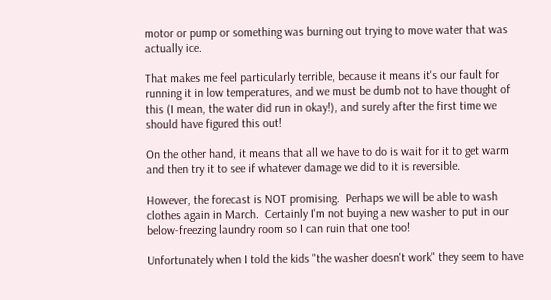motor or pump or something was burning out trying to move water that was actually ice.

That makes me feel particularly terrible, because it means it's our fault for running it in low temperatures, and we must be dumb not to have thought of this (I mean, the water did run in okay!), and surely after the first time we should have figured this out!

On the other hand, it means that all we have to do is wait for it to get warm and then try it to see if whatever damage we did to it is reversible.

However, the forecast is NOT promising.  Perhaps we will be able to wash clothes again in March.  Certainly I'm not buying a new washer to put in our below-freezing laundry room so I can ruin that one too!

Unfortunately when I told the kids "the washer doesn't work" they seem to have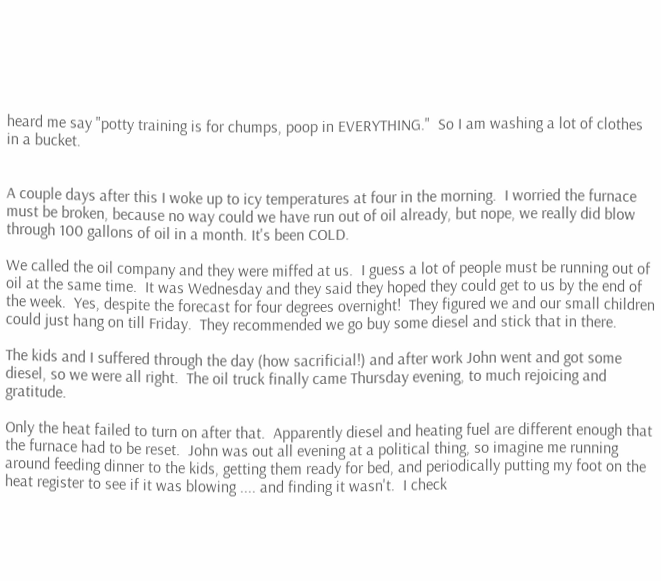heard me say "potty training is for chumps, poop in EVERYTHING."  So I am washing a lot of clothes in a bucket.


A couple days after this I woke up to icy temperatures at four in the morning.  I worried the furnace must be broken, because no way could we have run out of oil already, but nope, we really did blow through 100 gallons of oil in a month. It's been COLD.

We called the oil company and they were miffed at us.  I guess a lot of people must be running out of oil at the same time.  It was Wednesday and they said they hoped they could get to us by the end of the week.  Yes, despite the forecast for four degrees overnight!  They figured we and our small children could just hang on till Friday.  They recommended we go buy some diesel and stick that in there.

The kids and I suffered through the day (how sacrificial!) and after work John went and got some diesel, so we were all right.  The oil truck finally came Thursday evening, to much rejoicing and gratitude.

Only the heat failed to turn on after that.  Apparently diesel and heating fuel are different enough that the furnace had to be reset.  John was out all evening at a political thing, so imagine me running around feeding dinner to the kids, getting them ready for bed, and periodically putting my foot on the heat register to see if it was blowing .... and finding it wasn't.  I check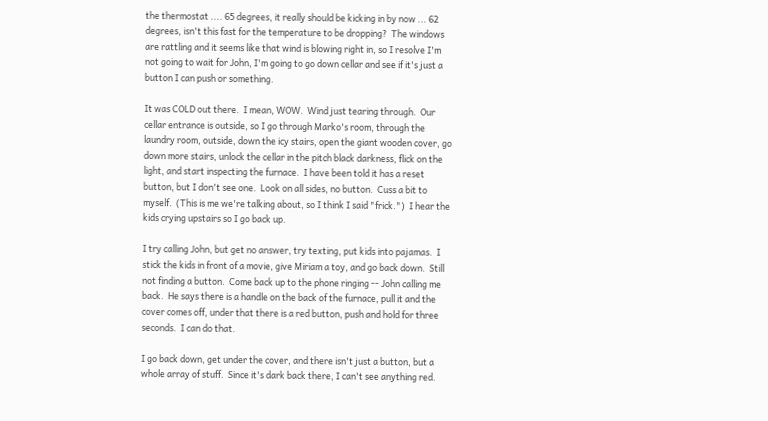the thermostat .... 65 degrees, it really should be kicking in by now ... 62 degrees, isn't this fast for the temperature to be dropping?  The windows are rattling and it seems like that wind is blowing right in, so I resolve I'm not going to wait for John, I'm going to go down cellar and see if it's just a button I can push or something.

It was COLD out there.  I mean, WOW.  Wind just tearing through.  Our cellar entrance is outside, so I go through Marko's room, through the laundry room, outside, down the icy stairs, open the giant wooden cover, go down more stairs, unlock the cellar in the pitch black darkness, flick on the light, and start inspecting the furnace.  I have been told it has a reset button, but I don't see one.  Look on all sides, no button.  Cuss a bit to myself.  (This is me we're talking about, so I think I said "frick.")  I hear the kids crying upstairs so I go back up.

I try calling John, but get no answer, try texting, put kids into pajamas.  I stick the kids in front of a movie, give Miriam a toy, and go back down.  Still not finding a button.  Come back up to the phone ringing -- John calling me back.  He says there is a handle on the back of the furnace, pull it and the cover comes off, under that there is a red button, push and hold for three seconds.  I can do that.

I go back down, get under the cover, and there isn't just a button, but a whole array of stuff.  Since it's dark back there, I can't see anything red.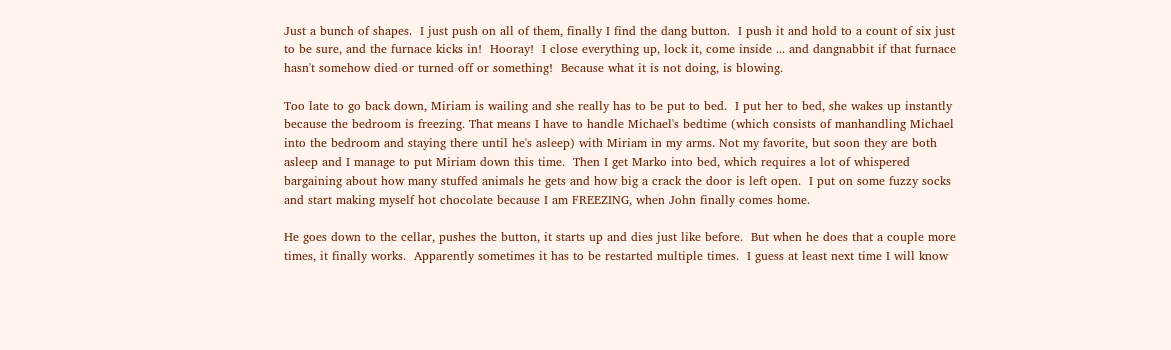Just a bunch of shapes.  I just push on all of them, finally I find the dang button.  I push it and hold to a count of six just to be sure, and the furnace kicks in!  Hooray!  I close everything up, lock it, come inside ... and dangnabbit if that furnace hasn't somehow died or turned off or something!  Because what it is not doing, is blowing.

Too late to go back down, Miriam is wailing and she really has to be put to bed.  I put her to bed, she wakes up instantly because the bedroom is freezing. That means I have to handle Michael's bedtime (which consists of manhandling Michael into the bedroom and staying there until he's asleep) with Miriam in my arms. Not my favorite, but soon they are both asleep and I manage to put Miriam down this time.  Then I get Marko into bed, which requires a lot of whispered bargaining about how many stuffed animals he gets and how big a crack the door is left open.  I put on some fuzzy socks and start making myself hot chocolate because I am FREEZING, when John finally comes home.

He goes down to the cellar, pushes the button, it starts up and dies just like before.  But when he does that a couple more times, it finally works.  Apparently sometimes it has to be restarted multiple times.  I guess at least next time I will know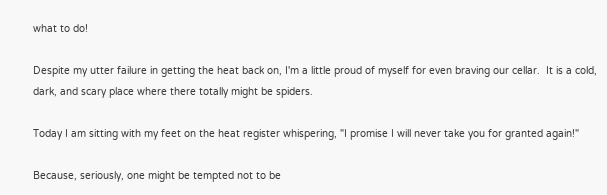what to do!

Despite my utter failure in getting the heat back on, I'm a little proud of myself for even braving our cellar.  It is a cold, dark, and scary place where there totally might be spiders.

Today I am sitting with my feet on the heat register whispering, "I promise I will never take you for granted again!"

Because, seriously, one might be tempted not to be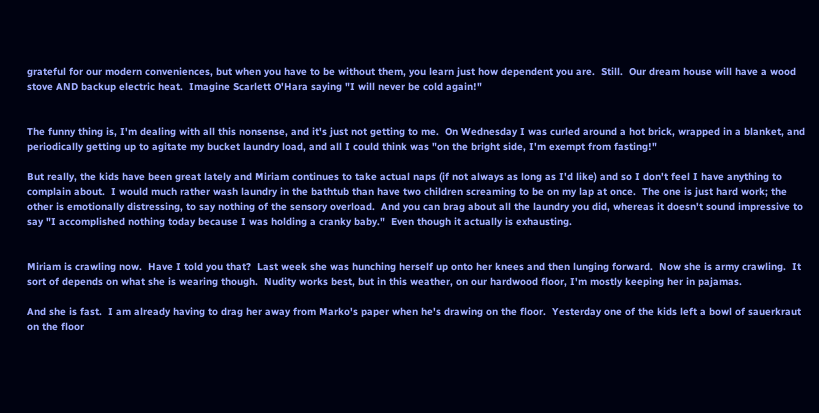grateful for our modern conveniences, but when you have to be without them, you learn just how dependent you are.  Still.  Our dream house will have a wood stove AND backup electric heat.  Imagine Scarlett O'Hara saying "I will never be cold again!"


The funny thing is, I'm dealing with all this nonsense, and it's just not getting to me.  On Wednesday I was curled around a hot brick, wrapped in a blanket, and periodically getting up to agitate my bucket laundry load, and all I could think was "on the bright side, I'm exempt from fasting!"

But really, the kids have been great lately and Miriam continues to take actual naps (if not always as long as I'd like) and so I don't feel I have anything to complain about.  I would much rather wash laundry in the bathtub than have two children screaming to be on my lap at once.  The one is just hard work; the other is emotionally distressing, to say nothing of the sensory overload.  And you can brag about all the laundry you did, whereas it doesn't sound impressive to say "I accomplished nothing today because I was holding a cranky baby."  Even though it actually is exhausting.


Miriam is crawling now.  Have I told you that?  Last week she was hunching herself up onto her knees and then lunging forward.  Now she is army crawling.  It sort of depends on what she is wearing though.  Nudity works best, but in this weather, on our hardwood floor, I'm mostly keeping her in pajamas.

And she is fast.  I am already having to drag her away from Marko's paper when he's drawing on the floor.  Yesterday one of the kids left a bowl of sauerkraut on the floor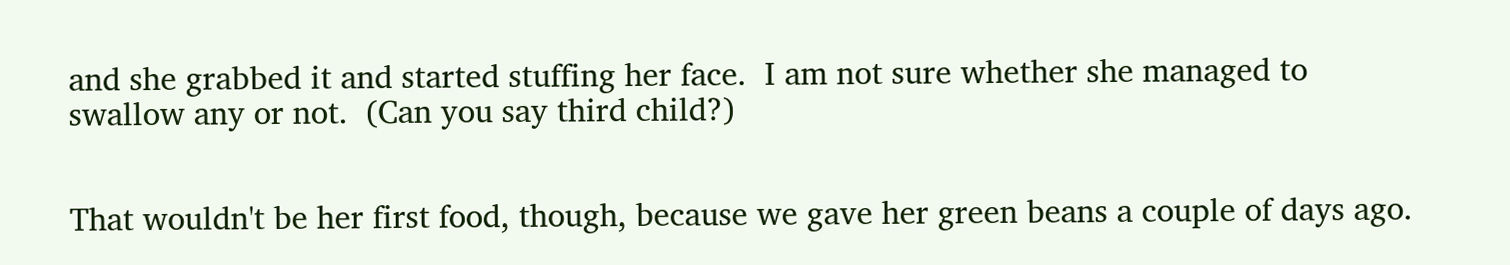and she grabbed it and started stuffing her face.  I am not sure whether she managed to swallow any or not.  (Can you say third child?)


That wouldn't be her first food, though, because we gave her green beans a couple of days ago.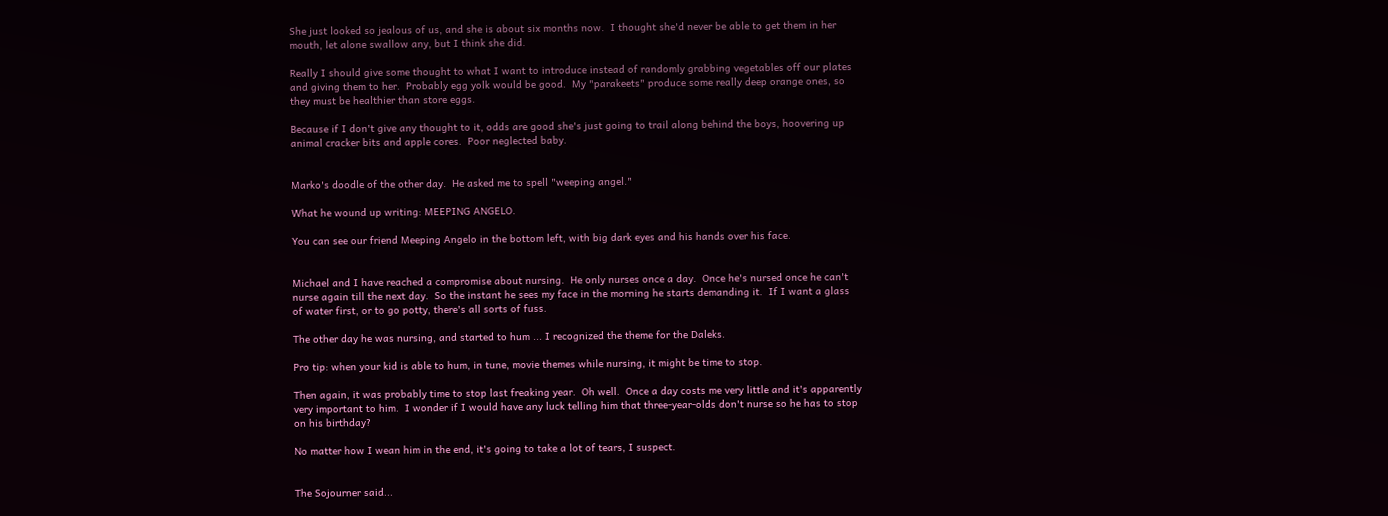She just looked so jealous of us, and she is about six months now.  I thought she'd never be able to get them in her mouth, let alone swallow any, but I think she did.

Really I should give some thought to what I want to introduce instead of randomly grabbing vegetables off our plates and giving them to her.  Probably egg yolk would be good.  My "parakeets" produce some really deep orange ones, so they must be healthier than store eggs.

Because if I don't give any thought to it, odds are good she's just going to trail along behind the boys, hoovering up animal cracker bits and apple cores.  Poor neglected baby.


Marko's doodle of the other day.  He asked me to spell "weeping angel."

What he wound up writing: MEEPING ANGELO.

You can see our friend Meeping Angelo in the bottom left, with big dark eyes and his hands over his face.


Michael and I have reached a compromise about nursing.  He only nurses once a day.  Once he's nursed once he can't nurse again till the next day.  So the instant he sees my face in the morning he starts demanding it.  If I want a glass of water first, or to go potty, there's all sorts of fuss.

The other day he was nursing, and started to hum ... I recognized the theme for the Daleks.

Pro tip: when your kid is able to hum, in tune, movie themes while nursing, it might be time to stop.

Then again, it was probably time to stop last freaking year.  Oh well.  Once a day costs me very little and it's apparently very important to him.  I wonder if I would have any luck telling him that three-year-olds don't nurse so he has to stop on his birthday?

No matter how I wean him in the end, it's going to take a lot of tears, I suspect.


The Sojourner said...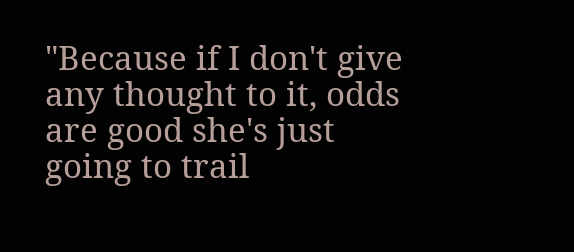"Because if I don't give any thought to it, odds are good she's just going to trail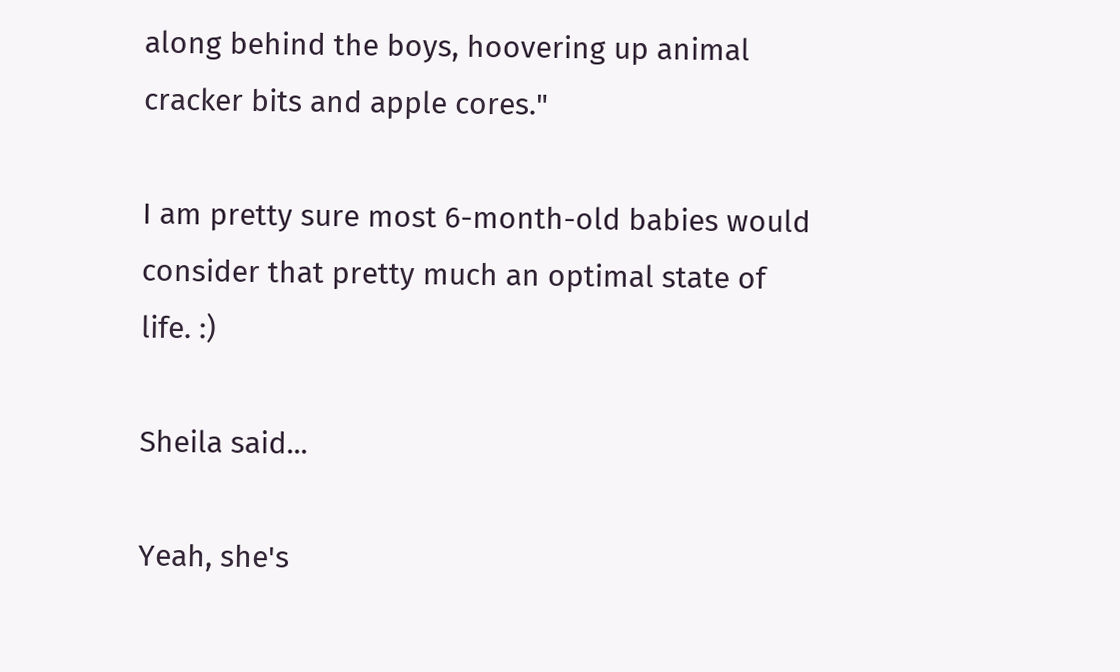along behind the boys, hoovering up animal cracker bits and apple cores."

I am pretty sure most 6-month-old babies would consider that pretty much an optimal state of life. :)

Sheila said...

Yeah, she's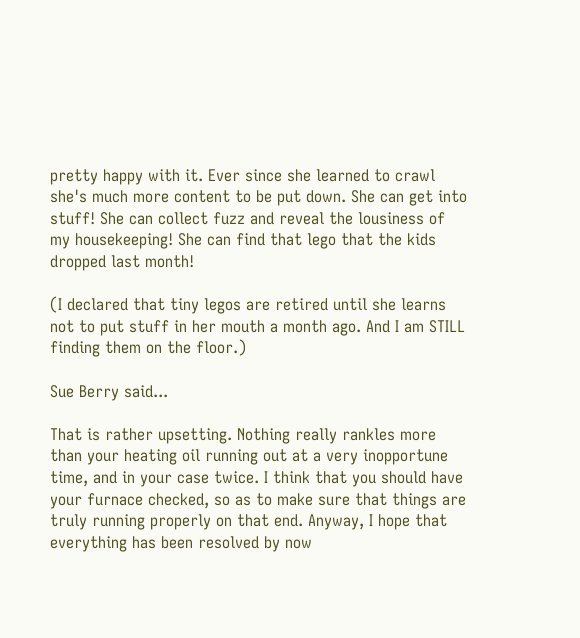pretty happy with it. Ever since she learned to crawl she's much more content to be put down. She can get into stuff! She can collect fuzz and reveal the lousiness of my housekeeping! She can find that lego that the kids dropped last month!

(I declared that tiny legos are retired until she learns not to put stuff in her mouth a month ago. And I am STILL finding them on the floor.)

Sue Berry said...

That is rather upsetting. Nothing really rankles more than your heating oil running out at a very inopportune time, and in your case twice. I think that you should have your furnace checked, so as to make sure that things are truly running properly on that end. Anyway, I hope that everything has been resolved by now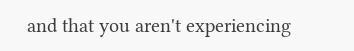and that you aren't experiencing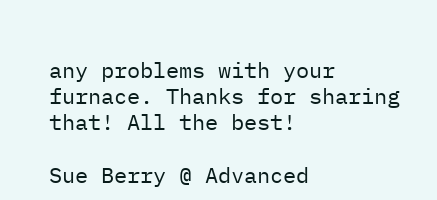any problems with your furnace. Thanks for sharing that! All the best!

Sue Berry @ Advanced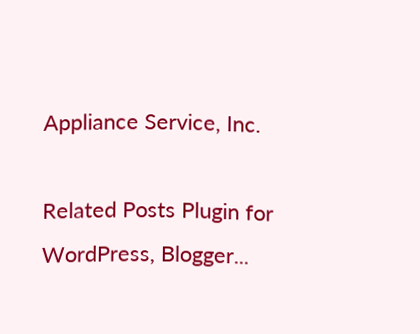Appliance Service, Inc.

Related Posts Plugin for WordPress, Blogger...